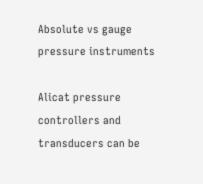Absolute vs gauge pressure instruments

Alicat pressure controllers and transducers can be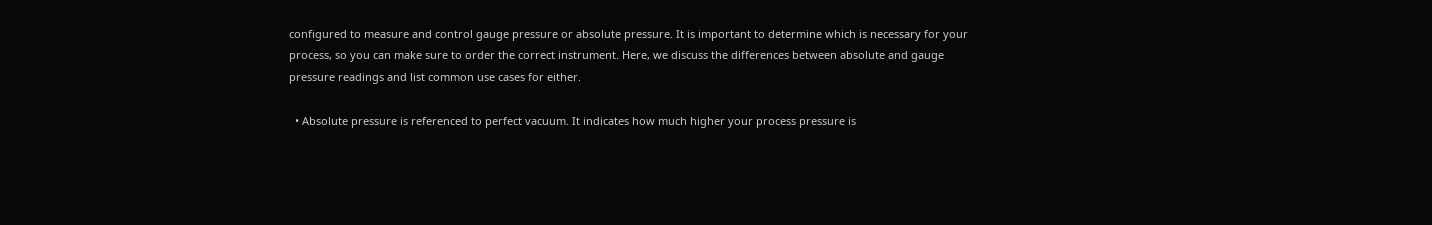configured to measure and control gauge pressure or absolute pressure. It is important to determine which is necessary for your process, so you can make sure to order the correct instrument. Here, we discuss the differences between absolute and gauge pressure readings and list common use cases for either.

  • Absolute pressure is referenced to perfect vacuum. It indicates how much higher your process pressure is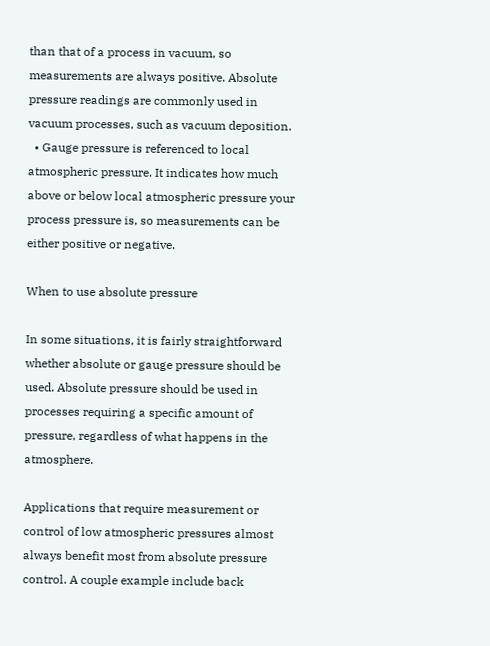than that of a process in vacuum, so measurements are always positive. Absolute pressure readings are commonly used in vacuum processes, such as vacuum deposition.
  • Gauge pressure is referenced to local atmospheric pressure. It indicates how much above or below local atmospheric pressure your process pressure is, so measurements can be either positive or negative.

When to use absolute pressure

In some situations, it is fairly straightforward whether absolute or gauge pressure should be used. Absolute pressure should be used in processes requiring a specific amount of pressure, regardless of what happens in the atmosphere.

Applications that require measurement or control of low atmospheric pressures almost always benefit most from absolute pressure control. A couple example include back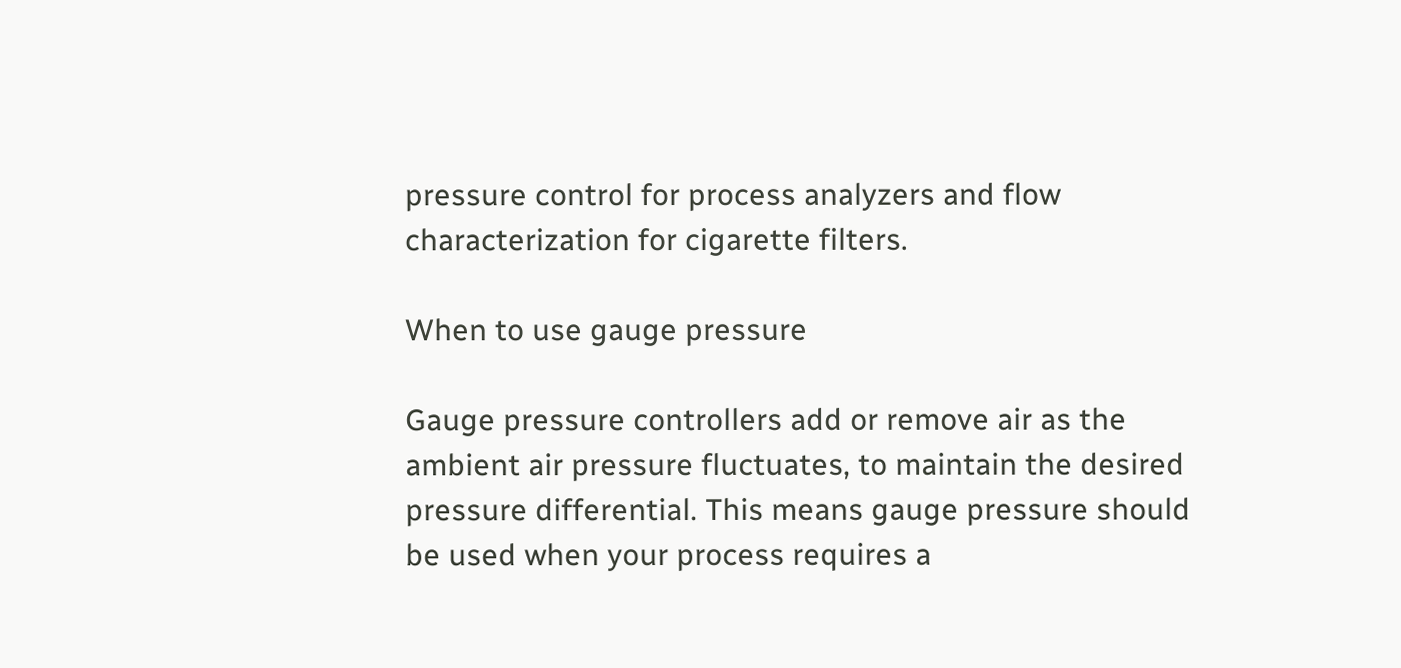pressure control for process analyzers and flow characterization for cigarette filters.

When to use gauge pressure

Gauge pressure controllers add or remove air as the ambient air pressure fluctuates, to maintain the desired pressure differential. This means gauge pressure should be used when your process requires a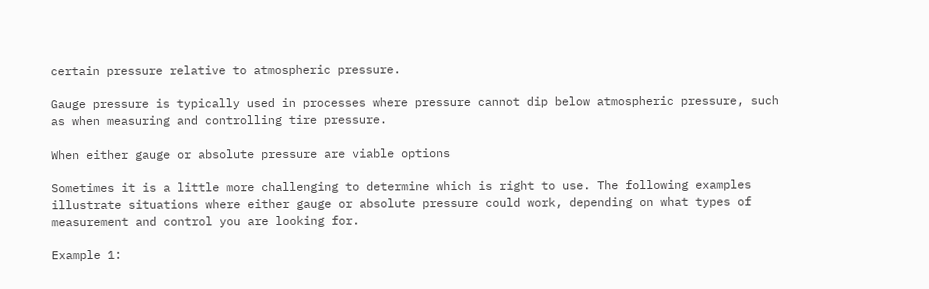certain pressure relative to atmospheric pressure.

Gauge pressure is typically used in processes where pressure cannot dip below atmospheric pressure, such as when measuring and controlling tire pressure.

When either gauge or absolute pressure are viable options

Sometimes it is a little more challenging to determine which is right to use. The following examples illustrate situations where either gauge or absolute pressure could work, depending on what types of measurement and control you are looking for.

Example 1: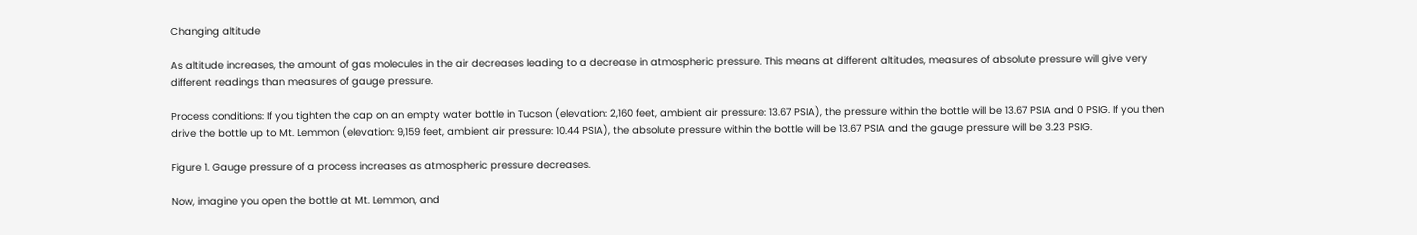Changing altitude

As altitude increases, the amount of gas molecules in the air decreases leading to a decrease in atmospheric pressure. This means at different altitudes, measures of absolute pressure will give very different readings than measures of gauge pressure.

Process conditions: If you tighten the cap on an empty water bottle in Tucson (elevation: 2,160 feet, ambient air pressure: 13.67 PSIA), the pressure within the bottle will be 13.67 PSIA and 0 PSIG. If you then drive the bottle up to Mt. Lemmon (elevation: 9,159 feet, ambient air pressure: 10.44 PSIA), the absolute pressure within the bottle will be 13.67 PSIA and the gauge pressure will be 3.23 PSIG.

Figure 1. Gauge pressure of a process increases as atmospheric pressure decreases.

Now, imagine you open the bottle at Mt. Lemmon, and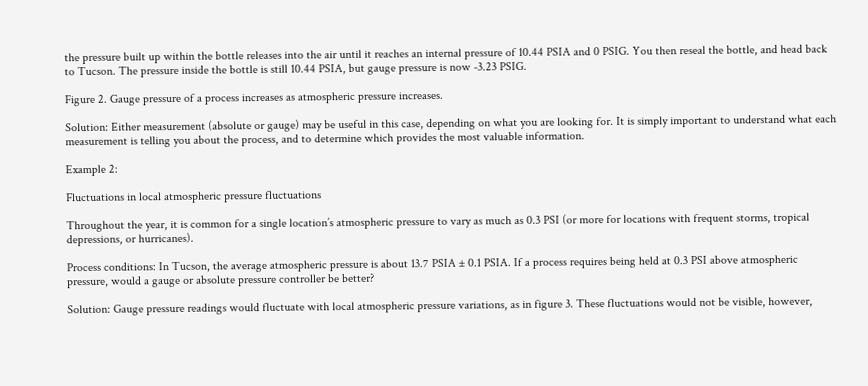the pressure built up within the bottle releases into the air until it reaches an internal pressure of 10.44 PSIA and 0 PSIG. You then reseal the bottle, and head back to Tucson. The pressure inside the bottle is still 10.44 PSIA, but gauge pressure is now -3.23 PSIG.

Figure 2. Gauge pressure of a process increases as atmospheric pressure increases.

Solution: Either measurement (absolute or gauge) may be useful in this case, depending on what you are looking for. It is simply important to understand what each measurement is telling you about the process, and to determine which provides the most valuable information.

Example 2:

Fluctuations in local atmospheric pressure fluctuations

Throughout the year, it is common for a single location’s atmospheric pressure to vary as much as 0.3 PSI (or more for locations with frequent storms, tropical depressions, or hurricanes).

Process conditions: In Tucson, the average atmospheric pressure is about 13.7 PSIA ± 0.1 PSIA. If a process requires being held at 0.3 PSI above atmospheric pressure, would a gauge or absolute pressure controller be better?

Solution: Gauge pressure readings would fluctuate with local atmospheric pressure variations, as in figure 3. These fluctuations would not be visible, however,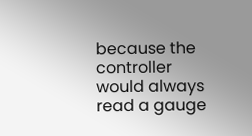because the controller would always read a gauge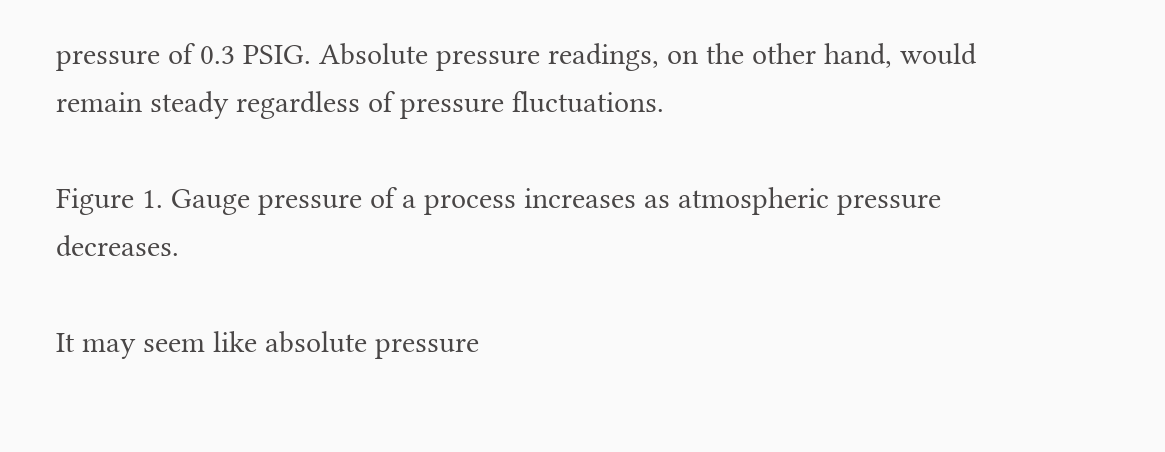pressure of 0.3 PSIG. Absolute pressure readings, on the other hand, would remain steady regardless of pressure fluctuations.

Figure 1. Gauge pressure of a process increases as atmospheric pressure decreases.

It may seem like absolute pressure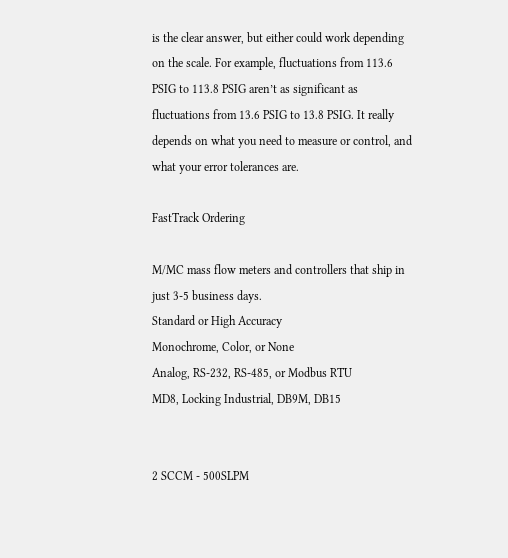is the clear answer, but either could work depending on the scale. For example, fluctuations from 113.6 PSIG to 113.8 PSIG aren’t as significant as fluctuations from 13.6 PSIG to 13.8 PSIG. It really depends on what you need to measure or control, and what your error tolerances are.

FastTrack Ordering

M/MC mass flow meters and controllers that ship in just 3-5 business days.
Standard or High Accuracy
Monochrome, Color, or None
Analog, RS-232, RS-485, or Modbus RTU
MD8, Locking Industrial, DB9M, DB15


2 SCCM - 500SLPM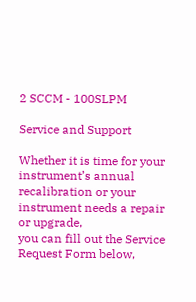2 SCCM - 100SLPM

Service and Support

Whether it is time for your instrument’s annual recalibration or your instrument needs a repair or upgrade,
you can fill out the Service Request Form below,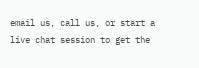email us, call us, or start a live chat session to get the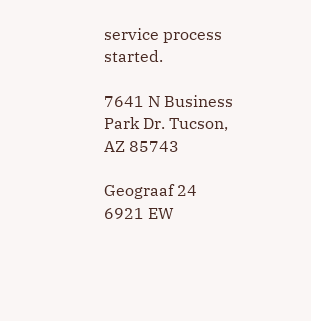service process started.

7641 N Business Park Dr. Tucson, AZ 85743

Geograaf 24
6921 EW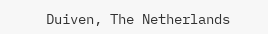Duiven, The Netherlands